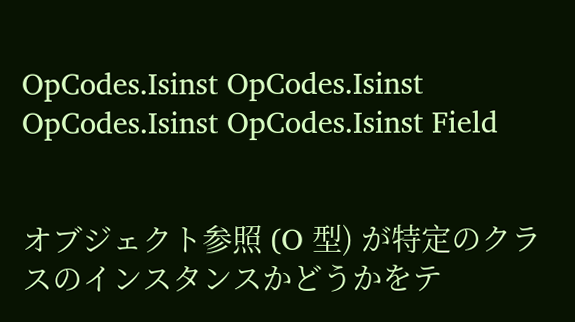OpCodes.Isinst OpCodes.Isinst OpCodes.Isinst OpCodes.Isinst Field


オブジェクト参照 (O 型) が特定のクラスのインスタンスかどうかをテ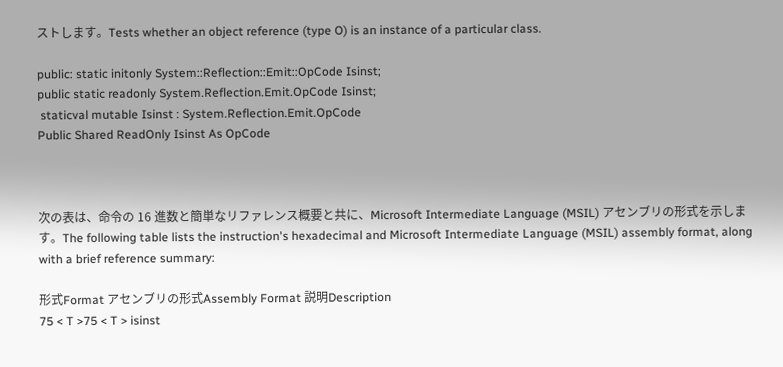ストします。Tests whether an object reference (type O) is an instance of a particular class.

public: static initonly System::Reflection::Emit::OpCode Isinst;
public static readonly System.Reflection.Emit.OpCode Isinst;
 staticval mutable Isinst : System.Reflection.Emit.OpCode
Public Shared ReadOnly Isinst As OpCode



次の表は、命令の 16 進数と簡単なリファレンス概要と共に、Microsoft Intermediate Language (MSIL) アセンブリの形式を示します。The following table lists the instruction's hexadecimal and Microsoft Intermediate Language (MSIL) assembly format, along with a brief reference summary:

形式Format アセンブリの形式Assembly Format 説明Description
75 < T >75 < T > isinst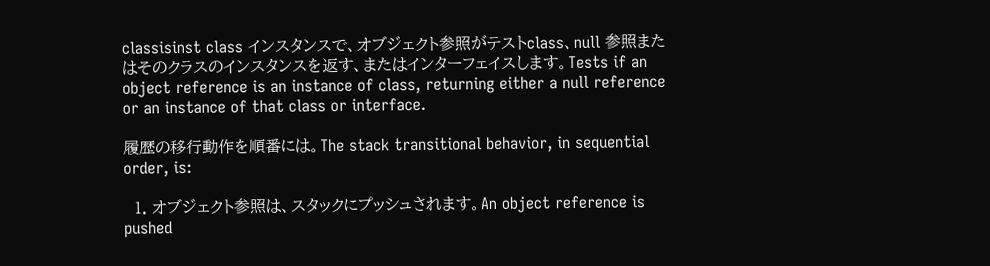classisinst class インスタンスで、オブジェクト参照がテストclass、null 参照またはそのクラスのインスタンスを返す、またはインターフェイスします。Tests if an object reference is an instance of class, returning either a null reference or an instance of that class or interface.

履歴の移行動作を順番には。The stack transitional behavior, in sequential order, is:

  1. オブジェクト参照は、スタックにプッシュされます。An object reference is pushed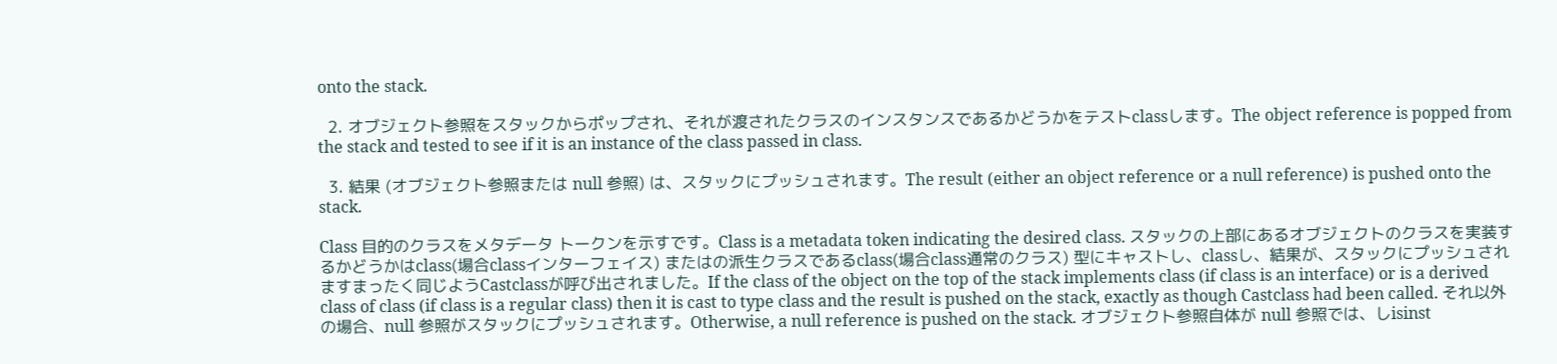onto the stack.

  2. オブジェクト参照をスタックからポップされ、それが渡されたクラスのインスタンスであるかどうかをテストclassします。The object reference is popped from the stack and tested to see if it is an instance of the class passed in class.

  3. 結果 (オブジェクト参照または null 参照) は、スタックにプッシュされます。The result (either an object reference or a null reference) is pushed onto the stack.

Class 目的のクラスをメタデータ トークンを示すです。Class is a metadata token indicating the desired class. スタックの上部にあるオブジェクトのクラスを実装するかどうかはclass(場合classインターフェイス) またはの派生クラスであるclass(場合class通常のクラス) 型にキャストし、classし、結果が、スタックにプッシュされますまったく同じようCastclassが呼び出されました。If the class of the object on the top of the stack implements class (if class is an interface) or is a derived class of class (if class is a regular class) then it is cast to type class and the result is pushed on the stack, exactly as though Castclass had been called. それ以外の場合、null 参照がスタックにプッシュされます。Otherwise, a null reference is pushed on the stack. オブジェクト参照自体が null 参照では、しisinst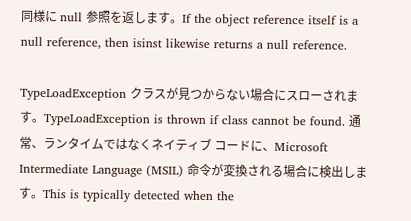同様に null 参照を返します。If the object reference itself is a null reference, then isinst likewise returns a null reference.

TypeLoadException クラスが見つからない場合にスローされます。TypeLoadException is thrown if class cannot be found. 通常、ランタイムではなくネイティブ コードに、Microsoft Intermediate Language (MSIL) 命令が変換される場合に検出します。This is typically detected when the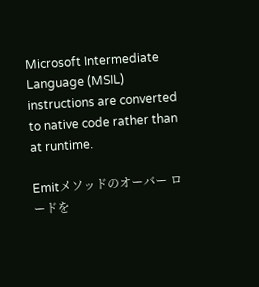Microsoft Intermediate Language (MSIL) instructions are converted to native code rather than at runtime.

Emitメソッドのオーバー ロードを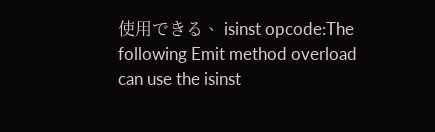使用できる、 isinst opcode:The following Emit method overload can use the isinst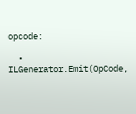opcode:

  • ILGenerator.Emit(OpCode,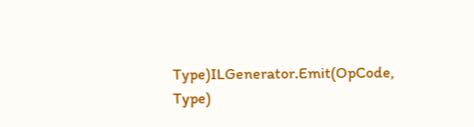Type)ILGenerator.Emit(OpCode, Type)